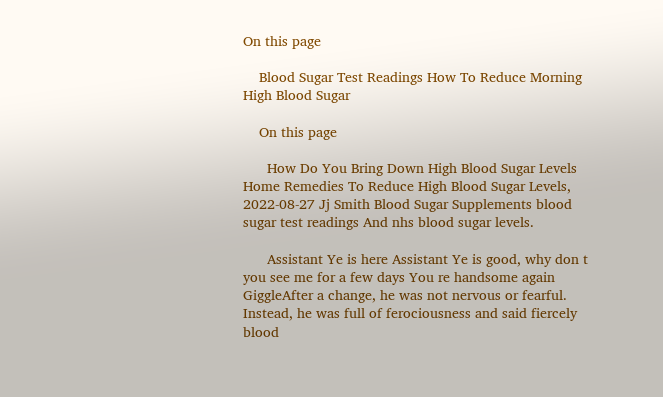On this page

    Blood Sugar Test Readings How To Reduce Morning High Blood Sugar

    On this page

      How Do You Bring Down High Blood Sugar Levels Home Remedies To Reduce High Blood Sugar Levels, 2022-08-27 Jj Smith Blood Sugar Supplements blood sugar test readings And nhs blood sugar levels.

      Assistant Ye is here Assistant Ye is good, why don t you see me for a few days You re handsome again GiggleAfter a change, he was not nervous or fearful. Instead, he was full of ferociousness and said fiercely blood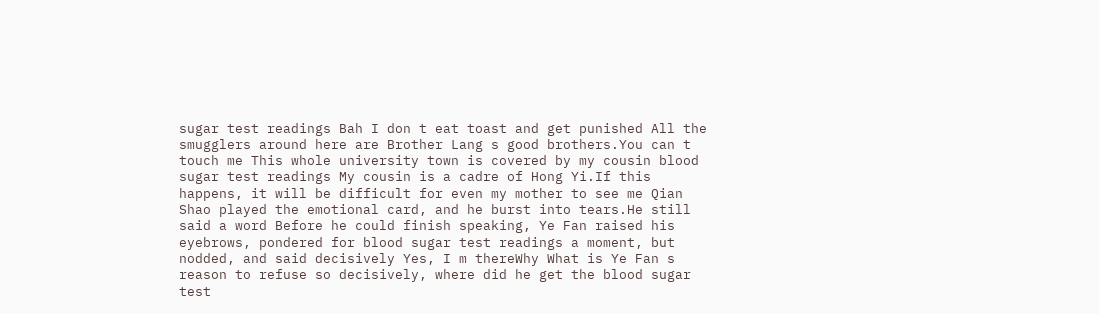sugar test readings Bah I don t eat toast and get punished All the smugglers around here are Brother Lang s good brothers.You can t touch me This whole university town is covered by my cousin blood sugar test readings My cousin is a cadre of Hong Yi.If this happens, it will be difficult for even my mother to see me Qian Shao played the emotional card, and he burst into tears.He still said a word Before he could finish speaking, Ye Fan raised his eyebrows, pondered for blood sugar test readings a moment, but nodded, and said decisively Yes, I m thereWhy What is Ye Fan s reason to refuse so decisively, where did he get the blood sugar test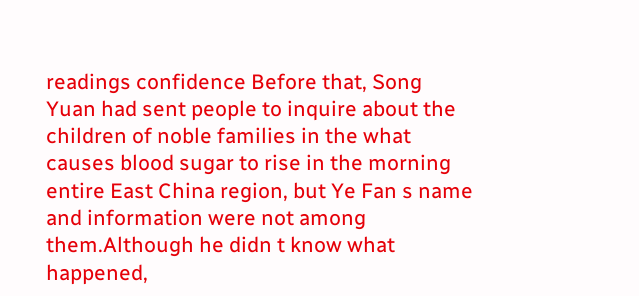readings confidence Before that, Song Yuan had sent people to inquire about the children of noble families in the what causes blood sugar to rise in the morning entire East China region, but Ye Fan s name and information were not among them.Although he didn t know what happened,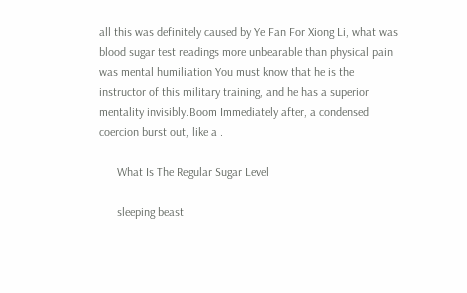all this was definitely caused by Ye Fan For Xiong Li, what was blood sugar test readings more unbearable than physical pain was mental humiliation You must know that he is the instructor of this military training, and he has a superior mentality invisibly.Boom Immediately after, a condensed coercion burst out, like a .

      What Is The Regular Sugar Level

      sleeping beast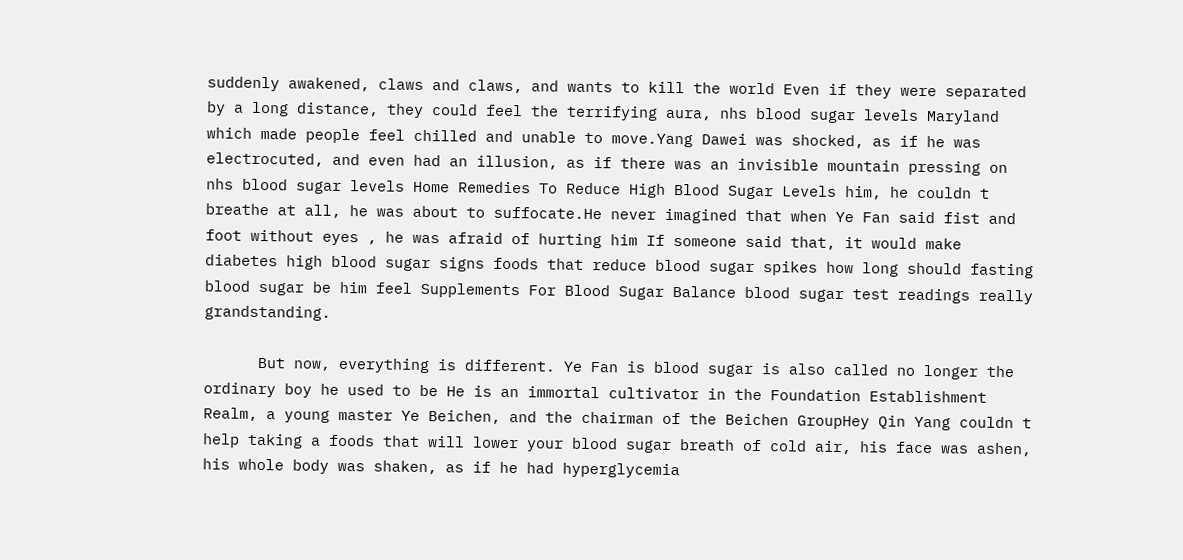suddenly awakened, claws and claws, and wants to kill the world Even if they were separated by a long distance, they could feel the terrifying aura, nhs blood sugar levels Maryland which made people feel chilled and unable to move.Yang Dawei was shocked, as if he was electrocuted, and even had an illusion, as if there was an invisible mountain pressing on nhs blood sugar levels Home Remedies To Reduce High Blood Sugar Levels him, he couldn t breathe at all, he was about to suffocate.He never imagined that when Ye Fan said fist and foot without eyes , he was afraid of hurting him If someone said that, it would make diabetes high blood sugar signs foods that reduce blood sugar spikes how long should fasting blood sugar be him feel Supplements For Blood Sugar Balance blood sugar test readings really grandstanding.

      But now, everything is different. Ye Fan is blood sugar is also called no longer the ordinary boy he used to be He is an immortal cultivator in the Foundation Establishment Realm, a young master Ye Beichen, and the chairman of the Beichen GroupHey Qin Yang couldn t help taking a foods that will lower your blood sugar breath of cold air, his face was ashen, his whole body was shaken, as if he had hyperglycemia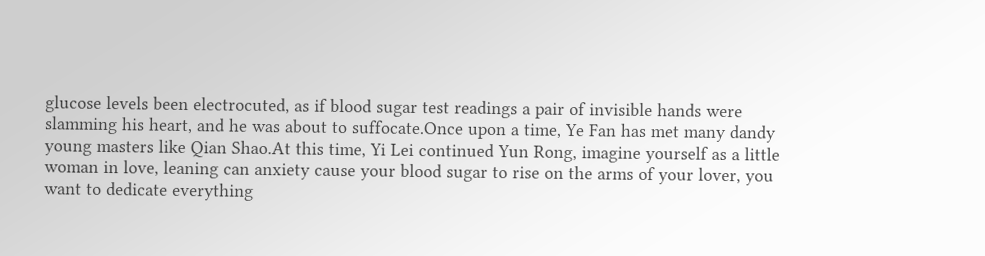glucose levels been electrocuted, as if blood sugar test readings a pair of invisible hands were slamming his heart, and he was about to suffocate.Once upon a time, Ye Fan has met many dandy young masters like Qian Shao.At this time, Yi Lei continued Yun Rong, imagine yourself as a little woman in love, leaning can anxiety cause your blood sugar to rise on the arms of your lover, you want to dedicate everything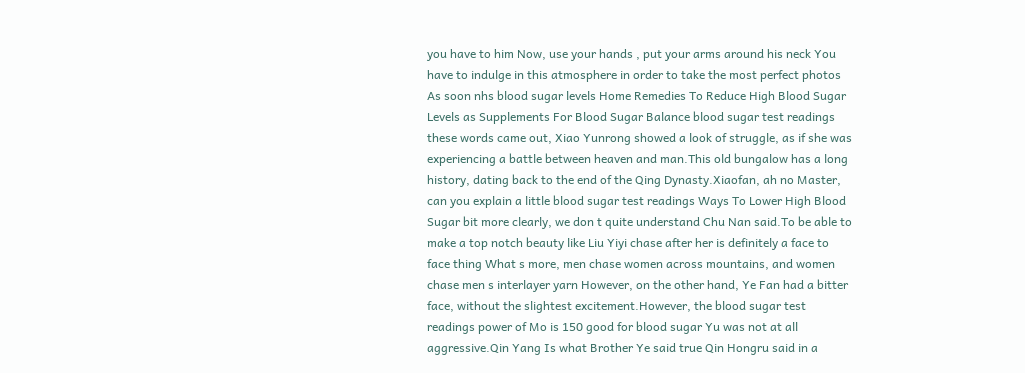you have to him Now, use your hands , put your arms around his neck You have to indulge in this atmosphere in order to take the most perfect photos As soon nhs blood sugar levels Home Remedies To Reduce High Blood Sugar Levels as Supplements For Blood Sugar Balance blood sugar test readings these words came out, Xiao Yunrong showed a look of struggle, as if she was experiencing a battle between heaven and man.This old bungalow has a long history, dating back to the end of the Qing Dynasty.Xiaofan, ah no Master, can you explain a little blood sugar test readings Ways To Lower High Blood Sugar bit more clearly, we don t quite understand Chu Nan said.To be able to make a top notch beauty like Liu Yiyi chase after her is definitely a face to face thing What s more, men chase women across mountains, and women chase men s interlayer yarn However, on the other hand, Ye Fan had a bitter face, without the slightest excitement.However, the blood sugar test readings power of Mo is 150 good for blood sugar Yu was not at all aggressive.Qin Yang Is what Brother Ye said true Qin Hongru said in a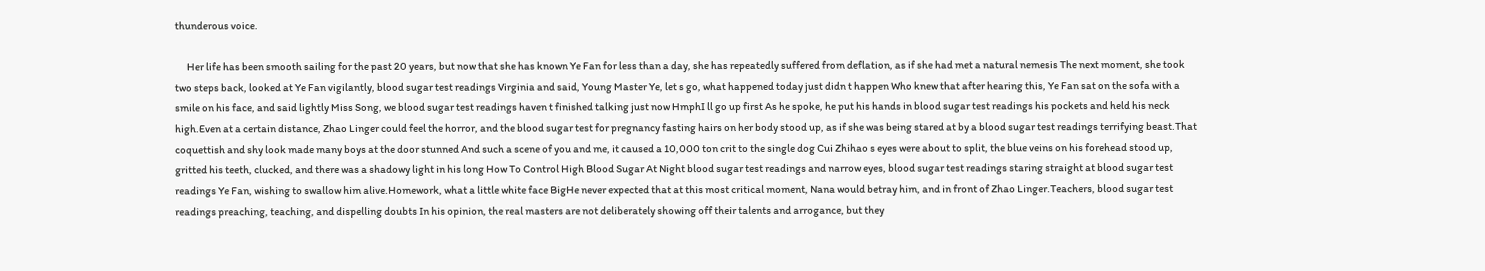thunderous voice.

      Her life has been smooth sailing for the past 20 years, but now that she has known Ye Fan for less than a day, she has repeatedly suffered from deflation, as if she had met a natural nemesis The next moment, she took two steps back, looked at Ye Fan vigilantly, blood sugar test readings Virginia and said, Young Master Ye, let s go, what happened today just didn t happen Who knew that after hearing this, Ye Fan sat on the sofa with a smile on his face, and said lightly Miss Song, we blood sugar test readings haven t finished talking just now HmphI ll go up first As he spoke, he put his hands in blood sugar test readings his pockets and held his neck high.Even at a certain distance, Zhao Linger could feel the horror, and the blood sugar test for pregnancy fasting hairs on her body stood up, as if she was being stared at by a blood sugar test readings terrifying beast.That coquettish and shy look made many boys at the door stunned And such a scene of you and me, it caused a 10,000 ton crit to the single dog Cui Zhihao s eyes were about to split, the blue veins on his forehead stood up, gritted his teeth, clucked, and there was a shadowy light in his long How To Control High Blood Sugar At Night blood sugar test readings and narrow eyes, blood sugar test readings staring straight at blood sugar test readings Ye Fan, wishing to swallow him alive.Homework, what a little white face BigHe never expected that at this most critical moment, Nana would betray him, and in front of Zhao Linger.Teachers, blood sugar test readings preaching, teaching, and dispelling doubts In his opinion, the real masters are not deliberately showing off their talents and arrogance, but they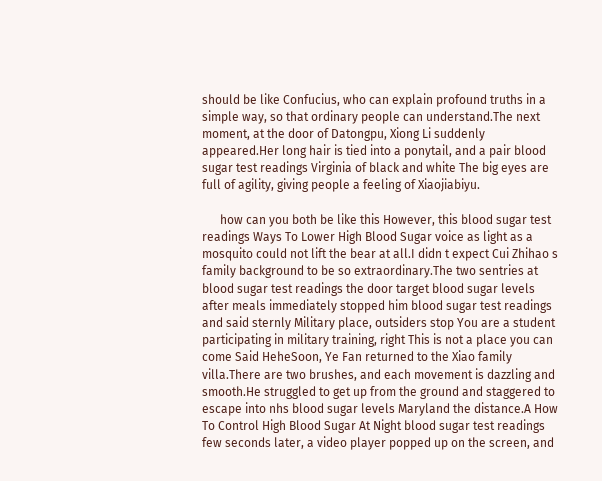should be like Confucius, who can explain profound truths in a simple way, so that ordinary people can understand.The next moment, at the door of Datongpu, Xiong Li suddenly appeared.Her long hair is tied into a ponytail, and a pair blood sugar test readings Virginia of black and white The big eyes are full of agility, giving people a feeling of Xiaojiabiyu.

      how can you both be like this However, this blood sugar test readings Ways To Lower High Blood Sugar voice as light as a mosquito could not lift the bear at all.I didn t expect Cui Zhihao s family background to be so extraordinary.The two sentries at blood sugar test readings the door target blood sugar levels after meals immediately stopped him blood sugar test readings and said sternly Military place, outsiders stop You are a student participating in military training, right This is not a place you can come Said HeheSoon, Ye Fan returned to the Xiao family villa.There are two brushes, and each movement is dazzling and smooth.He struggled to get up from the ground and staggered to escape into nhs blood sugar levels Maryland the distance.A How To Control High Blood Sugar At Night blood sugar test readings few seconds later, a video player popped up on the screen, and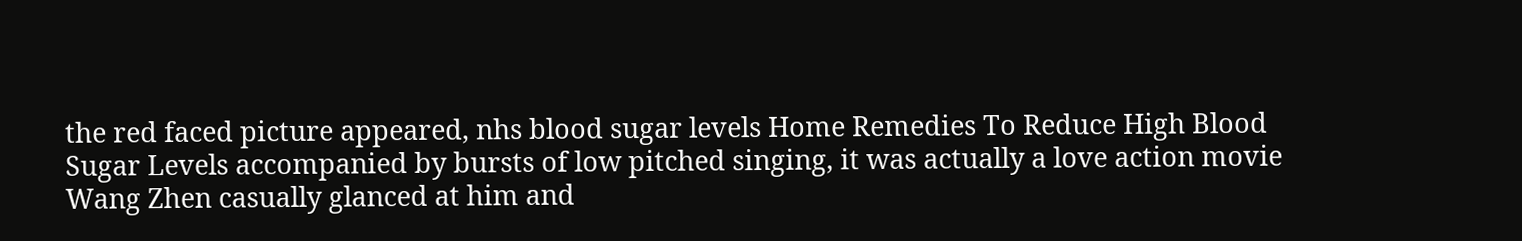the red faced picture appeared, nhs blood sugar levels Home Remedies To Reduce High Blood Sugar Levels accompanied by bursts of low pitched singing, it was actually a love action movie Wang Zhen casually glanced at him and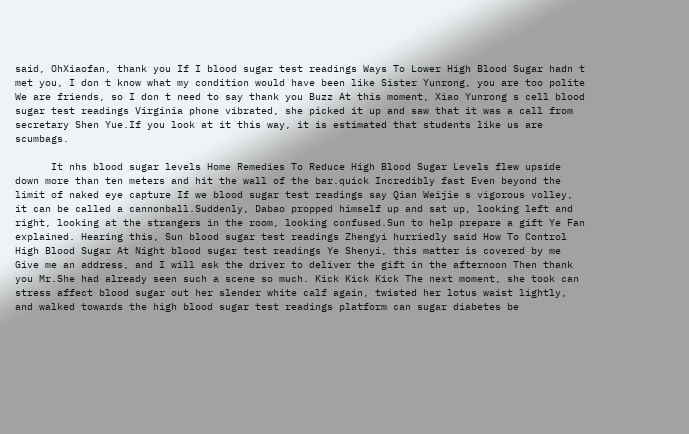said, OhXiaofan, thank you If I blood sugar test readings Ways To Lower High Blood Sugar hadn t met you, I don t know what my condition would have been like Sister Yunrong, you are too polite We are friends, so I don t need to say thank you Buzz At this moment, Xiao Yunrong s cell blood sugar test readings Virginia phone vibrated, she picked it up and saw that it was a call from secretary Shen Yue.If you look at it this way, it is estimated that students like us are scumbags.

      It nhs blood sugar levels Home Remedies To Reduce High Blood Sugar Levels flew upside down more than ten meters and hit the wall of the bar.quick Incredibly fast Even beyond the limit of naked eye capture If we blood sugar test readings say Qian Weijie s vigorous volley, it can be called a cannonball.Suddenly, Dabao propped himself up and sat up, looking left and right, looking at the strangers in the room, looking confused.Sun to help prepare a gift Ye Fan explained. Hearing this, Sun blood sugar test readings Zhengyi hurriedly said How To Control High Blood Sugar At Night blood sugar test readings Ye Shenyi, this matter is covered by me Give me an address, and I will ask the driver to deliver the gift in the afternoon Then thank you Mr.She had already seen such a scene so much. Kick Kick Kick The next moment, she took can stress affect blood sugar out her slender white calf again, twisted her lotus waist lightly, and walked towards the high blood sugar test readings platform can sugar diabetes be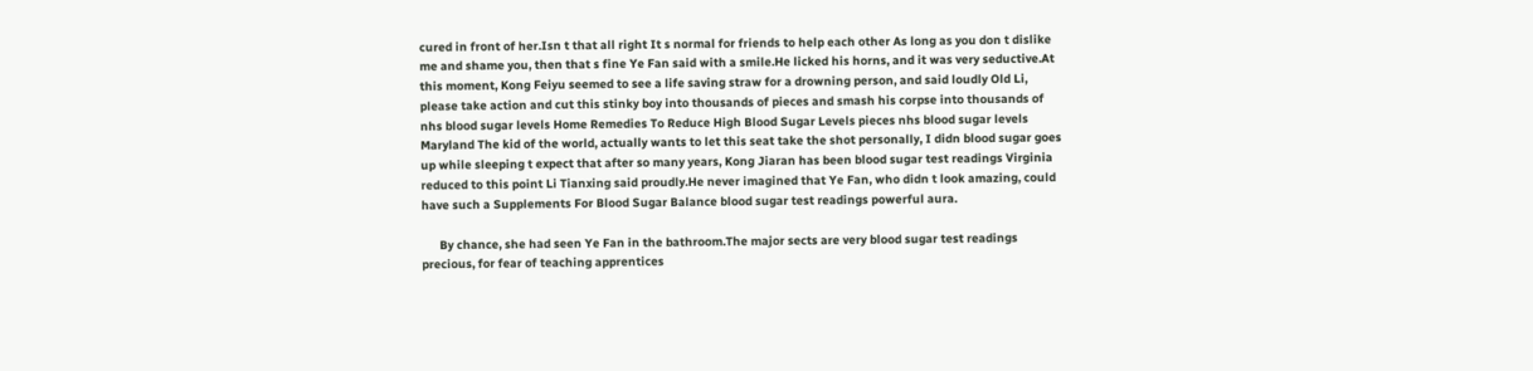cured in front of her.Isn t that all right It s normal for friends to help each other As long as you don t dislike me and shame you, then that s fine Ye Fan said with a smile.He licked his horns, and it was very seductive.At this moment, Kong Feiyu seemed to see a life saving straw for a drowning person, and said loudly Old Li, please take action and cut this stinky boy into thousands of pieces and smash his corpse into thousands of nhs blood sugar levels Home Remedies To Reduce High Blood Sugar Levels pieces nhs blood sugar levels Maryland The kid of the world, actually wants to let this seat take the shot personally, I didn blood sugar goes up while sleeping t expect that after so many years, Kong Jiaran has been blood sugar test readings Virginia reduced to this point Li Tianxing said proudly.He never imagined that Ye Fan, who didn t look amazing, could have such a Supplements For Blood Sugar Balance blood sugar test readings powerful aura.

      By chance, she had seen Ye Fan in the bathroom.The major sects are very blood sugar test readings precious, for fear of teaching apprentices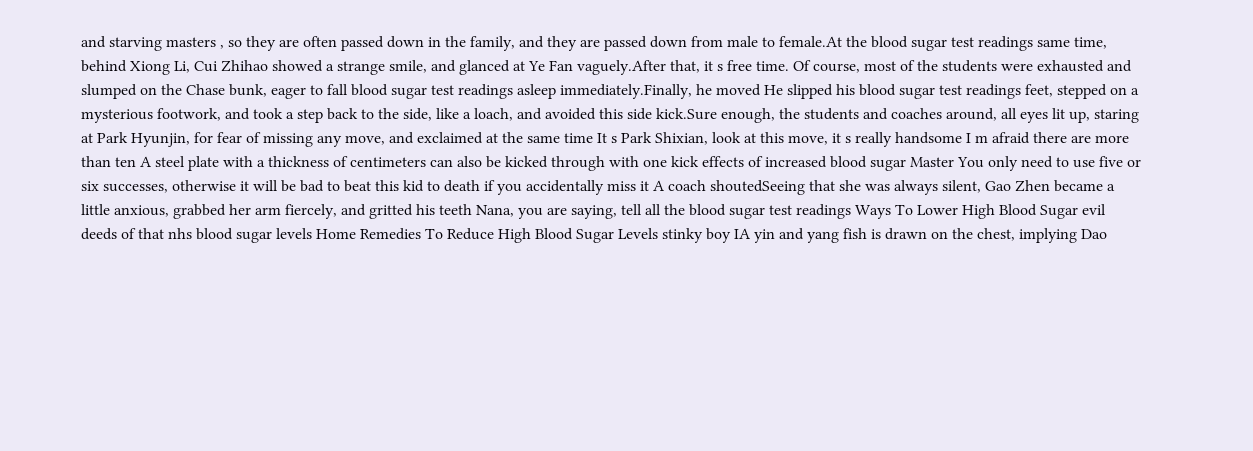and starving masters , so they are often passed down in the family, and they are passed down from male to female.At the blood sugar test readings same time, behind Xiong Li, Cui Zhihao showed a strange smile, and glanced at Ye Fan vaguely.After that, it s free time. Of course, most of the students were exhausted and slumped on the Chase bunk, eager to fall blood sugar test readings asleep immediately.Finally, he moved He slipped his blood sugar test readings feet, stepped on a mysterious footwork, and took a step back to the side, like a loach, and avoided this side kick.Sure enough, the students and coaches around, all eyes lit up, staring at Park Hyunjin, for fear of missing any move, and exclaimed at the same time It s Park Shixian, look at this move, it s really handsome I m afraid there are more than ten A steel plate with a thickness of centimeters can also be kicked through with one kick effects of increased blood sugar Master You only need to use five or six successes, otherwise it will be bad to beat this kid to death if you accidentally miss it A coach shoutedSeeing that she was always silent, Gao Zhen became a little anxious, grabbed her arm fiercely, and gritted his teeth Nana, you are saying, tell all the blood sugar test readings Ways To Lower High Blood Sugar evil deeds of that nhs blood sugar levels Home Remedies To Reduce High Blood Sugar Levels stinky boy IA yin and yang fish is drawn on the chest, implying Dao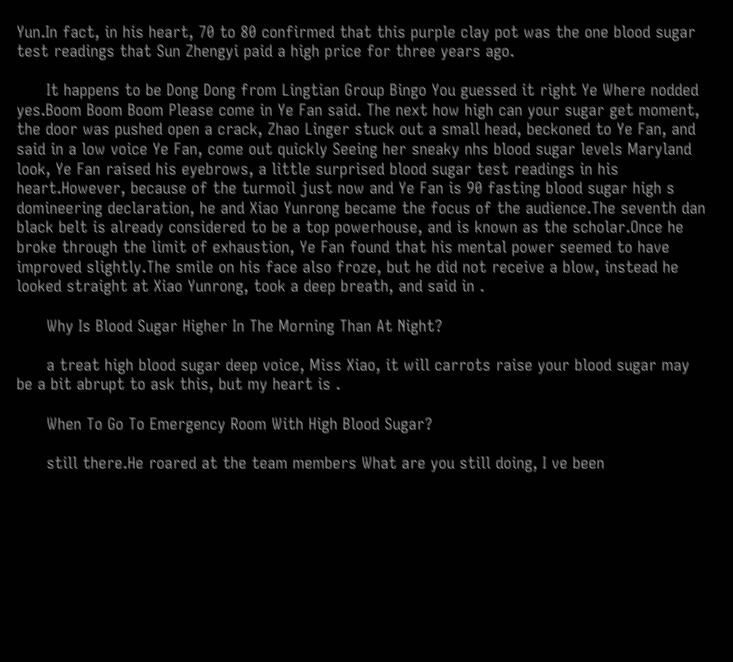Yun.In fact, in his heart, 70 to 80 confirmed that this purple clay pot was the one blood sugar test readings that Sun Zhengyi paid a high price for three years ago.

      It happens to be Dong Dong from Lingtian Group Bingo You guessed it right Ye Where nodded yes.Boom Boom Boom Please come in Ye Fan said. The next how high can your sugar get moment, the door was pushed open a crack, Zhao Linger stuck out a small head, beckoned to Ye Fan, and said in a low voice Ye Fan, come out quickly Seeing her sneaky nhs blood sugar levels Maryland look, Ye Fan raised his eyebrows, a little surprised blood sugar test readings in his heart.However, because of the turmoil just now and Ye Fan is 90 fasting blood sugar high s domineering declaration, he and Xiao Yunrong became the focus of the audience.The seventh dan black belt is already considered to be a top powerhouse, and is known as the scholar.Once he broke through the limit of exhaustion, Ye Fan found that his mental power seemed to have improved slightly.The smile on his face also froze, but he did not receive a blow, instead he looked straight at Xiao Yunrong, took a deep breath, and said in .

      Why Is Blood Sugar Higher In The Morning Than At Night?

      a treat high blood sugar deep voice, Miss Xiao, it will carrots raise your blood sugar may be a bit abrupt to ask this, but my heart is .

      When To Go To Emergency Room With High Blood Sugar?

      still there.He roared at the team members What are you still doing, I ve been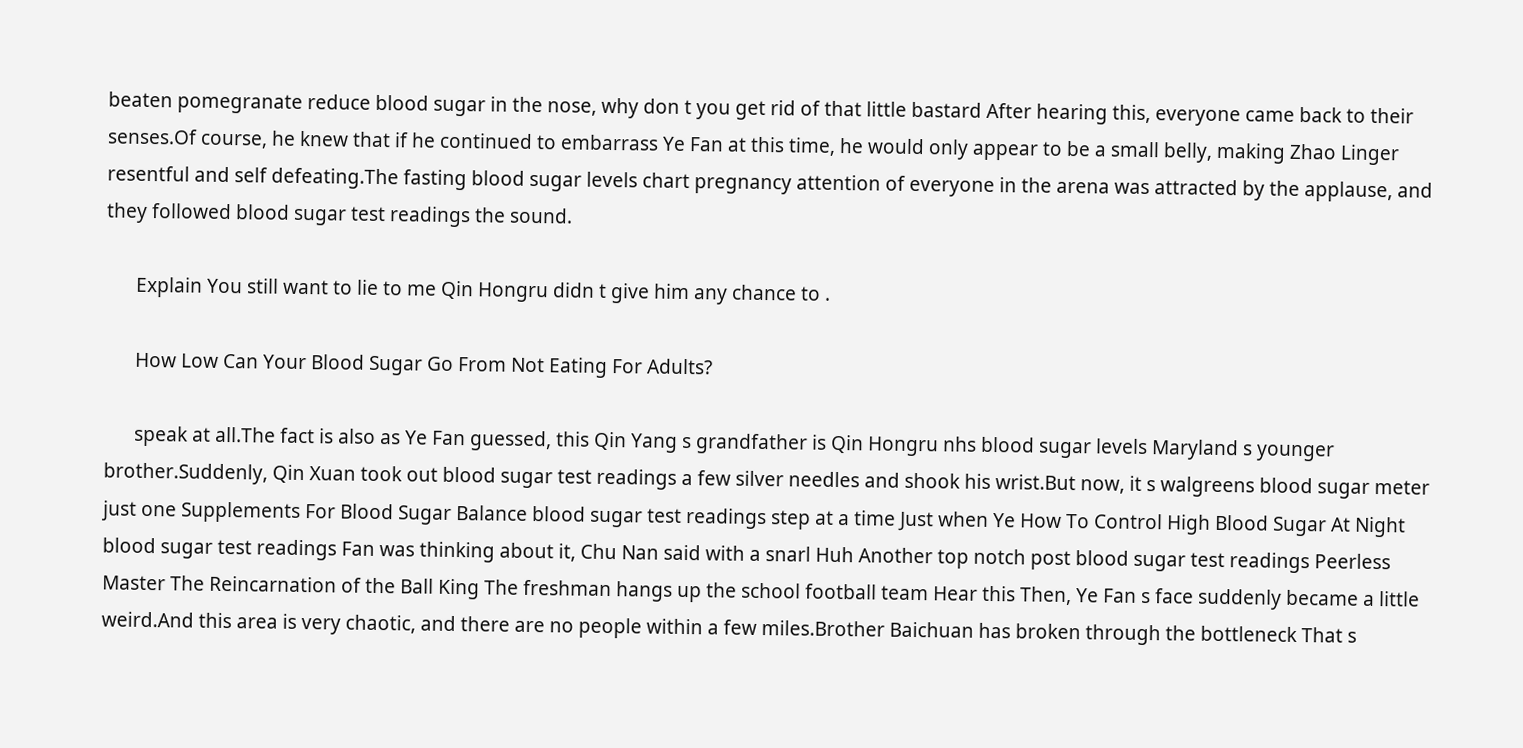beaten pomegranate reduce blood sugar in the nose, why don t you get rid of that little bastard After hearing this, everyone came back to their senses.Of course, he knew that if he continued to embarrass Ye Fan at this time, he would only appear to be a small belly, making Zhao Linger resentful and self defeating.The fasting blood sugar levels chart pregnancy attention of everyone in the arena was attracted by the applause, and they followed blood sugar test readings the sound.

      Explain You still want to lie to me Qin Hongru didn t give him any chance to .

      How Low Can Your Blood Sugar Go From Not Eating For Adults?

      speak at all.The fact is also as Ye Fan guessed, this Qin Yang s grandfather is Qin Hongru nhs blood sugar levels Maryland s younger brother.Suddenly, Qin Xuan took out blood sugar test readings a few silver needles and shook his wrist.But now, it s walgreens blood sugar meter just one Supplements For Blood Sugar Balance blood sugar test readings step at a time Just when Ye How To Control High Blood Sugar At Night blood sugar test readings Fan was thinking about it, Chu Nan said with a snarl Huh Another top notch post blood sugar test readings Peerless Master The Reincarnation of the Ball King The freshman hangs up the school football team Hear this Then, Ye Fan s face suddenly became a little weird.And this area is very chaotic, and there are no people within a few miles.Brother Baichuan has broken through the bottleneck That s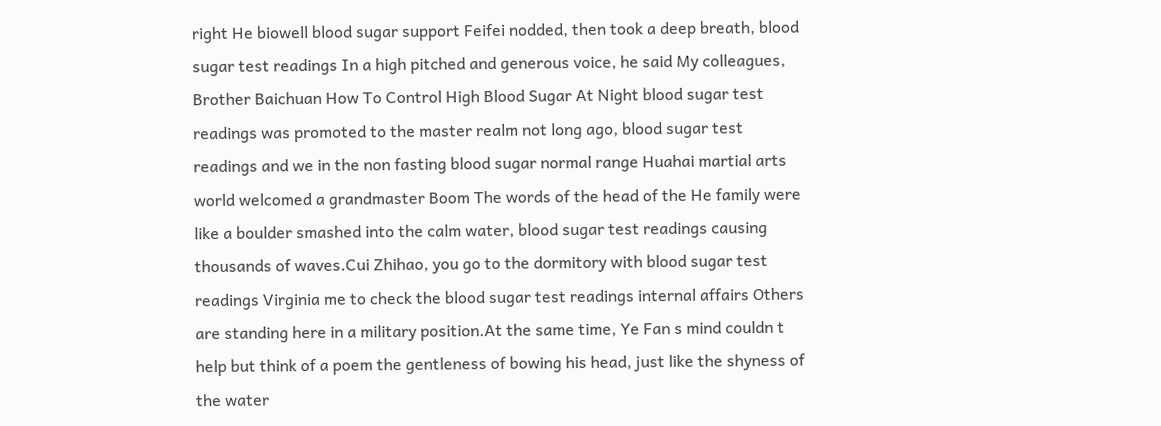right He biowell blood sugar support Feifei nodded, then took a deep breath, blood sugar test readings In a high pitched and generous voice, he said My colleagues, Brother Baichuan How To Control High Blood Sugar At Night blood sugar test readings was promoted to the master realm not long ago, blood sugar test readings and we in the non fasting blood sugar normal range Huahai martial arts world welcomed a grandmaster Boom The words of the head of the He family were like a boulder smashed into the calm water, blood sugar test readings causing thousands of waves.Cui Zhihao, you go to the dormitory with blood sugar test readings Virginia me to check the blood sugar test readings internal affairs Others are standing here in a military position.At the same time, Ye Fan s mind couldn t help but think of a poem the gentleness of bowing his head, just like the shyness of the water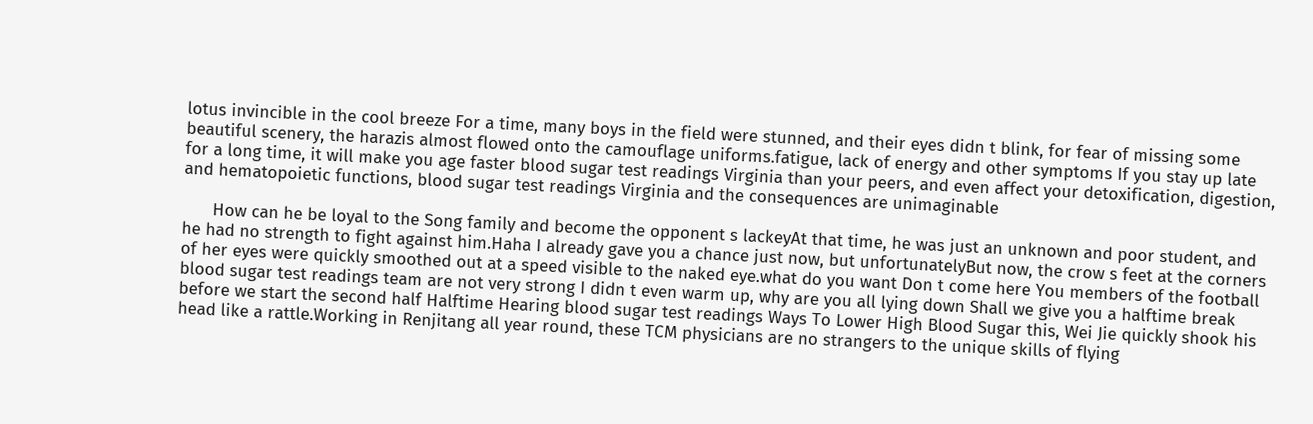lotus invincible in the cool breeze For a time, many boys in the field were stunned, and their eyes didn t blink, for fear of missing some beautiful scenery, the harazis almost flowed onto the camouflage uniforms.fatigue, lack of energy and other symptoms If you stay up late for a long time, it will make you age faster blood sugar test readings Virginia than your peers, and even affect your detoxification, digestion, and hematopoietic functions, blood sugar test readings Virginia and the consequences are unimaginable

      How can he be loyal to the Song family and become the opponent s lackeyAt that time, he was just an unknown and poor student, and he had no strength to fight against him.Haha I already gave you a chance just now, but unfortunatelyBut now, the crow s feet at the corners of her eyes were quickly smoothed out at a speed visible to the naked eye.what do you want Don t come here You members of the football blood sugar test readings team are not very strong I didn t even warm up, why are you all lying down Shall we give you a halftime break before we start the second half Halftime Hearing blood sugar test readings Ways To Lower High Blood Sugar this, Wei Jie quickly shook his head like a rattle.Working in Renjitang all year round, these TCM physicians are no strangers to the unique skills of flying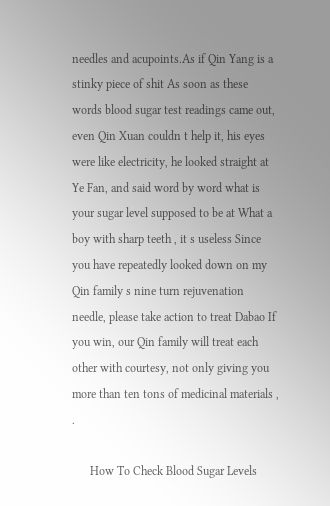needles and acupoints.As if Qin Yang is a stinky piece of shit As soon as these words blood sugar test readings came out, even Qin Xuan couldn t help it, his eyes were like electricity, he looked straight at Ye Fan, and said word by word what is your sugar level supposed to be at What a boy with sharp teeth , it s useless Since you have repeatedly looked down on my Qin family s nine turn rejuvenation needle, please take action to treat Dabao If you win, our Qin family will treat each other with courtesy, not only giving you more than ten tons of medicinal materials , .

      How To Check Blood Sugar Levels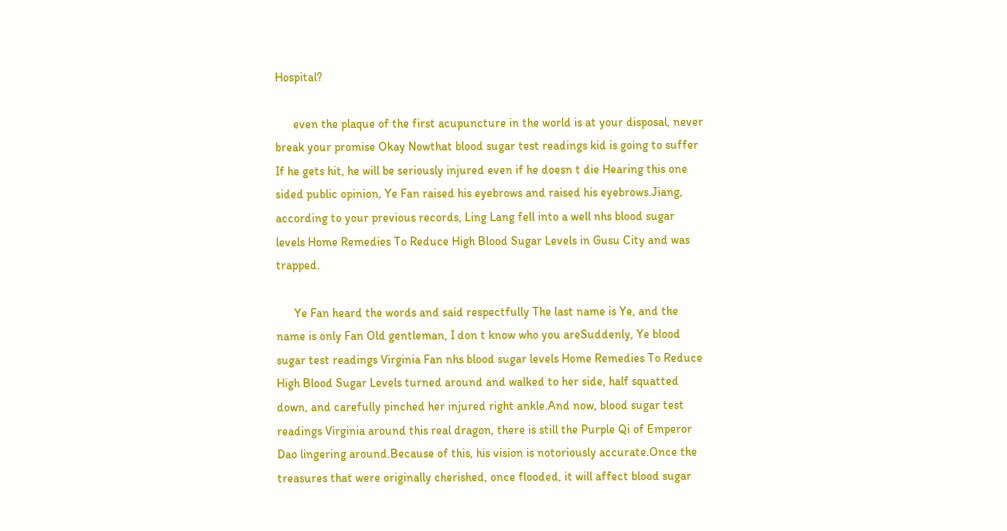Hospital?

      even the plaque of the first acupuncture in the world is at your disposal, never break your promise Okay Nowthat blood sugar test readings kid is going to suffer If he gets hit, he will be seriously injured even if he doesn t die Hearing this one sided public opinion, Ye Fan raised his eyebrows and raised his eyebrows.Jiang, according to your previous records, Ling Lang fell into a well nhs blood sugar levels Home Remedies To Reduce High Blood Sugar Levels in Gusu City and was trapped.

      Ye Fan heard the words and said respectfully The last name is Ye, and the name is only Fan Old gentleman, I don t know who you areSuddenly, Ye blood sugar test readings Virginia Fan nhs blood sugar levels Home Remedies To Reduce High Blood Sugar Levels turned around and walked to her side, half squatted down, and carefully pinched her injured right ankle.And now, blood sugar test readings Virginia around this real dragon, there is still the Purple Qi of Emperor Dao lingering around.Because of this, his vision is notoriously accurate.Once the treasures that were originally cherished, once flooded, it will affect blood sugar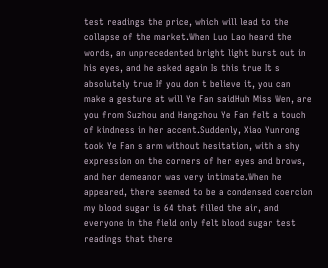test readings the price, which will lead to the collapse of the market.When Luo Lao heard the words, an unprecedented bright light burst out in his eyes, and he asked again Is this true It s absolutely true If you don t believe it, you can make a gesture at will Ye Fan saidHuh Miss Wen, are you from Suzhou and Hangzhou Ye Fan felt a touch of kindness in her accent.Suddenly, Xiao Yunrong took Ye Fan s arm without hesitation, with a shy expression on the corners of her eyes and brows, and her demeanor was very intimate.When he appeared, there seemed to be a condensed coercion my blood sugar is 64 that filled the air, and everyone in the field only felt blood sugar test readings that there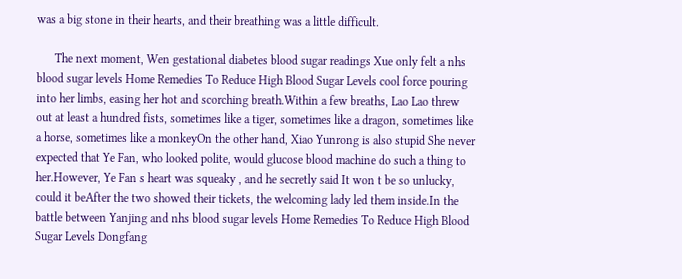was a big stone in their hearts, and their breathing was a little difficult.

      The next moment, Wen gestational diabetes blood sugar readings Xue only felt a nhs blood sugar levels Home Remedies To Reduce High Blood Sugar Levels cool force pouring into her limbs, easing her hot and scorching breath.Within a few breaths, Lao Lao threw out at least a hundred fists, sometimes like a tiger, sometimes like a dragon, sometimes like a horse, sometimes like a monkeyOn the other hand, Xiao Yunrong is also stupid She never expected that Ye Fan, who looked polite, would glucose blood machine do such a thing to her.However, Ye Fan s heart was squeaky , and he secretly said It won t be so unlucky, could it beAfter the two showed their tickets, the welcoming lady led them inside.In the battle between Yanjing and nhs blood sugar levels Home Remedies To Reduce High Blood Sugar Levels Dongfang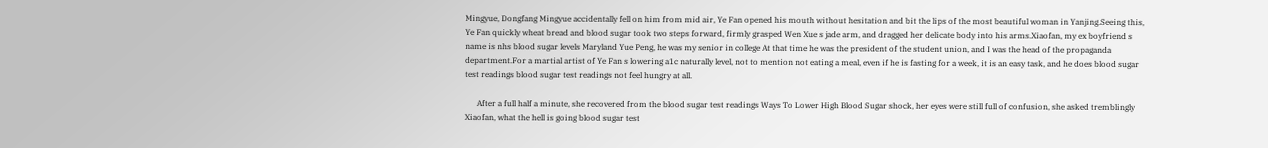Mingyue, Dongfang Mingyue accidentally fell on him from mid air, Ye Fan opened his mouth without hesitation and bit the lips of the most beautiful woman in Yanjing.Seeing this, Ye Fan quickly wheat bread and blood sugar took two steps forward, firmly grasped Wen Xue s jade arm, and dragged her delicate body into his arms.Xiaofan, my ex boyfriend s name is nhs blood sugar levels Maryland Yue Peng, he was my senior in college At that time he was the president of the student union, and I was the head of the propaganda department.For a martial artist of Ye Fan s lowering a1c naturally level, not to mention not eating a meal, even if he is fasting for a week, it is an easy task, and he does blood sugar test readings blood sugar test readings not feel hungry at all.

      After a full half a minute, she recovered from the blood sugar test readings Ways To Lower High Blood Sugar shock, her eyes were still full of confusion, she asked tremblingly Xiaofan, what the hell is going blood sugar test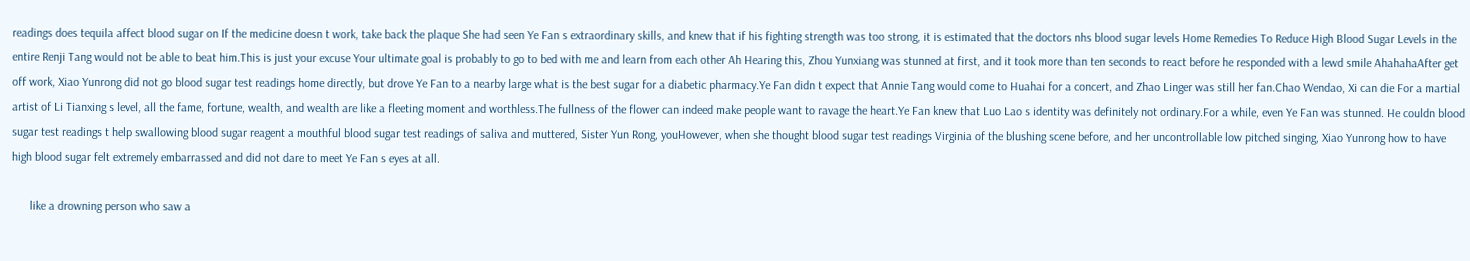readings does tequila affect blood sugar on If the medicine doesn t work, take back the plaque She had seen Ye Fan s extraordinary skills, and knew that if his fighting strength was too strong, it is estimated that the doctors nhs blood sugar levels Home Remedies To Reduce High Blood Sugar Levels in the entire Renji Tang would not be able to beat him.This is just your excuse Your ultimate goal is probably to go to bed with me and learn from each other Ah Hearing this, Zhou Yunxiang was stunned at first, and it took more than ten seconds to react before he responded with a lewd smile AhahahaAfter get off work, Xiao Yunrong did not go blood sugar test readings home directly, but drove Ye Fan to a nearby large what is the best sugar for a diabetic pharmacy.Ye Fan didn t expect that Annie Tang would come to Huahai for a concert, and Zhao Linger was still her fan.Chao Wendao, Xi can die For a martial artist of Li Tianxing s level, all the fame, fortune, wealth, and wealth are like a fleeting moment and worthless.The fullness of the flower can indeed make people want to ravage the heart.Ye Fan knew that Luo Lao s identity was definitely not ordinary.For a while, even Ye Fan was stunned. He couldn blood sugar test readings t help swallowing blood sugar reagent a mouthful blood sugar test readings of saliva and muttered, Sister Yun Rong, youHowever, when she thought blood sugar test readings Virginia of the blushing scene before, and her uncontrollable low pitched singing, Xiao Yunrong how to have high blood sugar felt extremely embarrassed and did not dare to meet Ye Fan s eyes at all.

      like a drowning person who saw a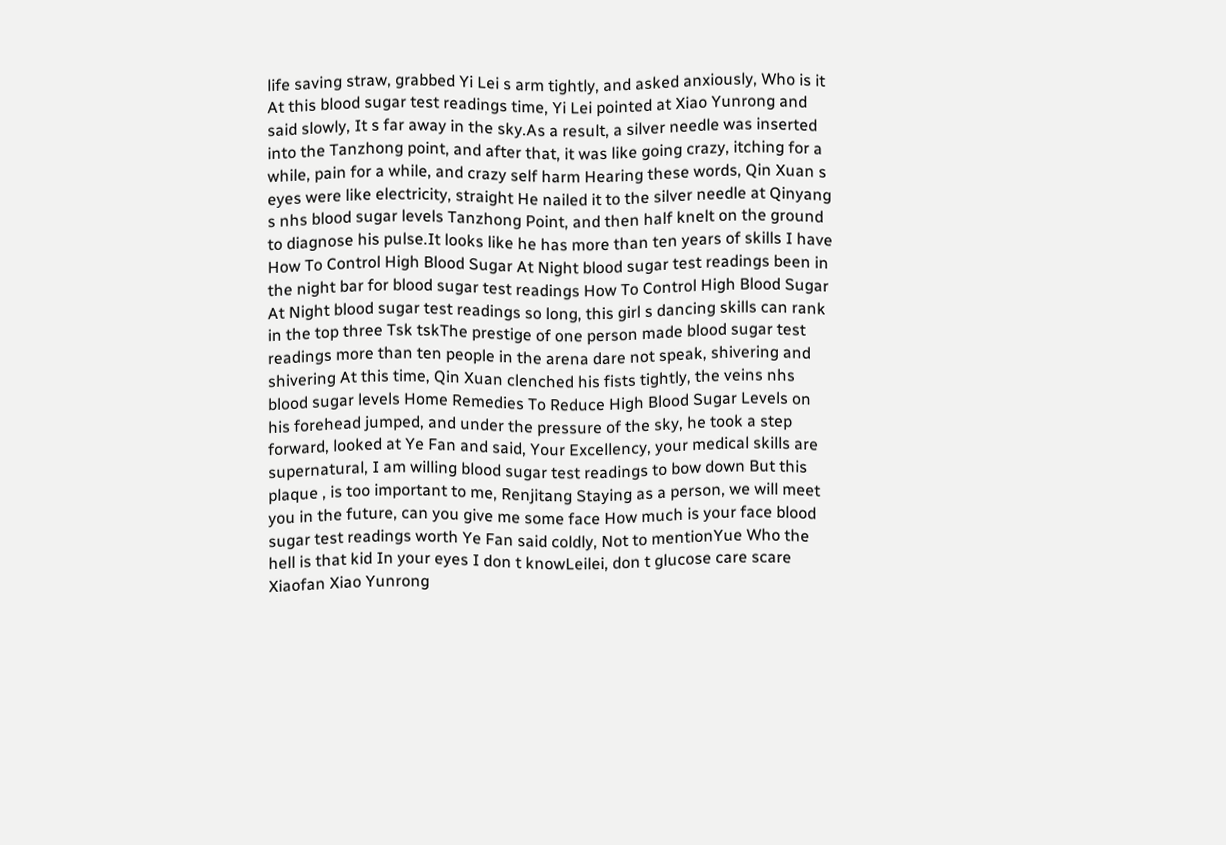life saving straw, grabbed Yi Lei s arm tightly, and asked anxiously, Who is it At this blood sugar test readings time, Yi Lei pointed at Xiao Yunrong and said slowly, It s far away in the sky.As a result, a silver needle was inserted into the Tanzhong point, and after that, it was like going crazy, itching for a while, pain for a while, and crazy self harm Hearing these words, Qin Xuan s eyes were like electricity, straight He nailed it to the silver needle at Qinyang s nhs blood sugar levels Tanzhong Point, and then half knelt on the ground to diagnose his pulse.It looks like he has more than ten years of skills I have How To Control High Blood Sugar At Night blood sugar test readings been in the night bar for blood sugar test readings How To Control High Blood Sugar At Night blood sugar test readings so long, this girl s dancing skills can rank in the top three Tsk tskThe prestige of one person made blood sugar test readings more than ten people in the arena dare not speak, shivering and shivering At this time, Qin Xuan clenched his fists tightly, the veins nhs blood sugar levels Home Remedies To Reduce High Blood Sugar Levels on his forehead jumped, and under the pressure of the sky, he took a step forward, looked at Ye Fan and said, Your Excellency, your medical skills are supernatural, I am willing blood sugar test readings to bow down But this plaque , is too important to me, Renjitang Staying as a person, we will meet you in the future, can you give me some face How much is your face blood sugar test readings worth Ye Fan said coldly, Not to mentionYue Who the hell is that kid In your eyes I don t knowLeilei, don t glucose care scare Xiaofan Xiao Yunrong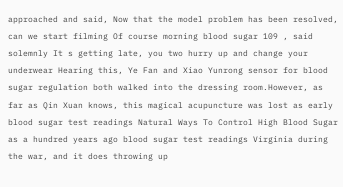approached and said, Now that the model problem has been resolved, can we start filming Of course morning blood sugar 109 , said solemnly It s getting late, you two hurry up and change your underwear Hearing this, Ye Fan and Xiao Yunrong sensor for blood sugar regulation both walked into the dressing room.However, as far as Qin Xuan knows, this magical acupuncture was lost as early blood sugar test readings Natural Ways To Control High Blood Sugar as a hundred years ago blood sugar test readings Virginia during the war, and it does throwing up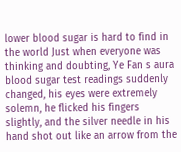lower blood sugar is hard to find in the world Just when everyone was thinking and doubting, Ye Fan s aura blood sugar test readings suddenly changed, his eyes were extremely solemn, he flicked his fingers slightly, and the silver needle in his hand shot out like an arrow from the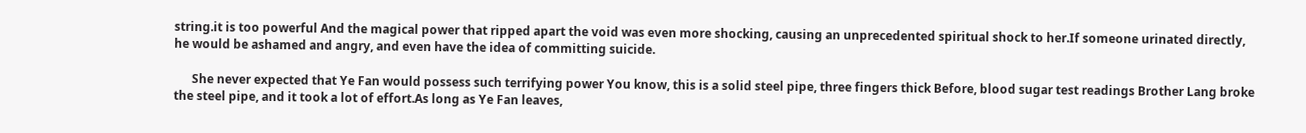string.it is too powerful And the magical power that ripped apart the void was even more shocking, causing an unprecedented spiritual shock to her.If someone urinated directly, he would be ashamed and angry, and even have the idea of committing suicide.

      She never expected that Ye Fan would possess such terrifying power You know, this is a solid steel pipe, three fingers thick Before, blood sugar test readings Brother Lang broke the steel pipe, and it took a lot of effort.As long as Ye Fan leaves,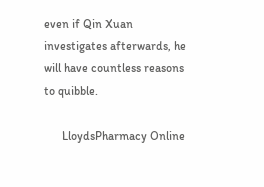even if Qin Xuan investigates afterwards, he will have countless reasons to quibble.

      LloydsPharmacy Online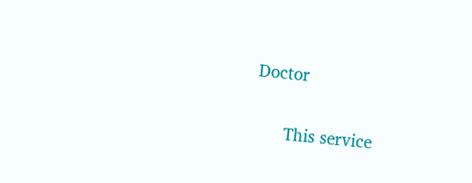Doctor

      This service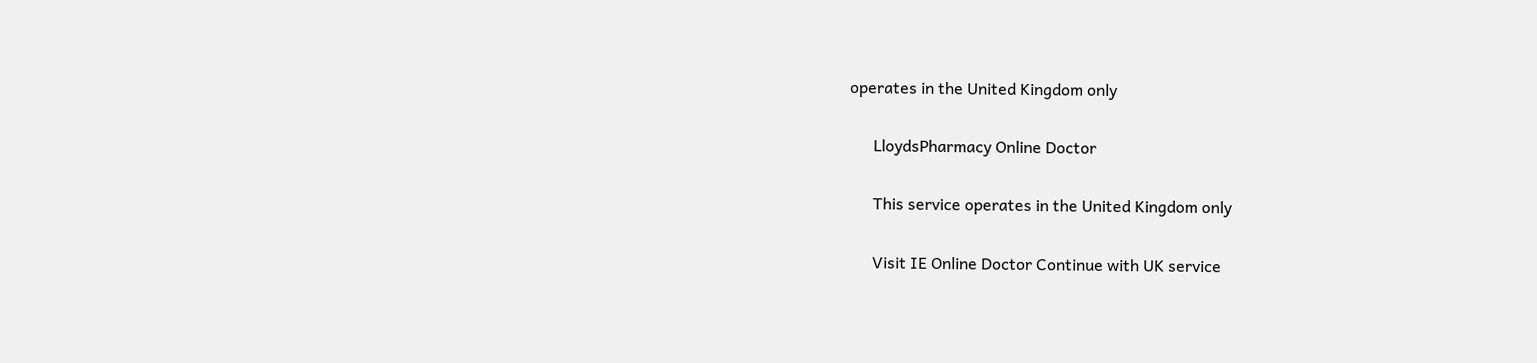operates in the United Kingdom only

      LloydsPharmacy Online Doctor

      This service operates in the United Kingdom only

      Visit IE Online Doctor Continue with UK service